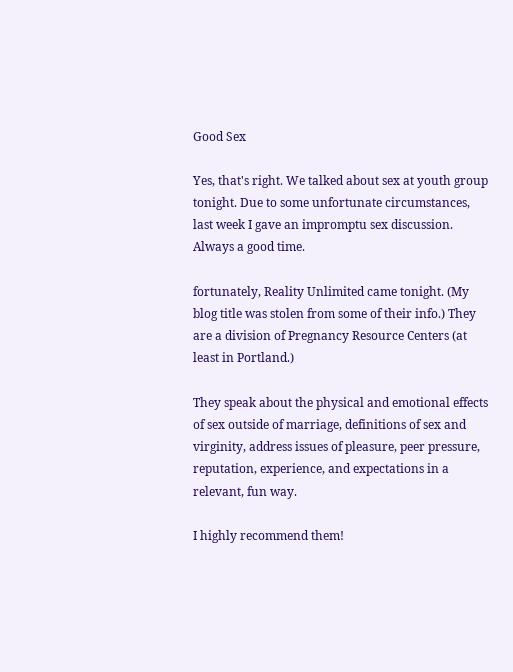Good Sex

Yes, that's right. We talked about sex at youth group tonight. Due to some unfortunate circumstances, last week I gave an impromptu sex discussion. Always a good time.

fortunately, Reality Unlimited came tonight. (My blog title was stolen from some of their info.) They are a division of Pregnancy Resource Centers (at least in Portland.)

They speak about the physical and emotional effects of sex outside of marriage, definitions of sex and virginity, address issues of pleasure, peer pressure, reputation, experience, and expectations in a relevant, fun way.

I highly recommend them!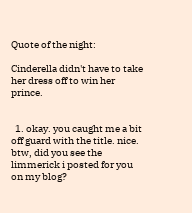Quote of the night:

Cinderella didn't have to take her dress off to win her prince.


  1. okay. you caught me a bit off guard with the title. nice. btw, did you see the limmerick i posted for you on my blog?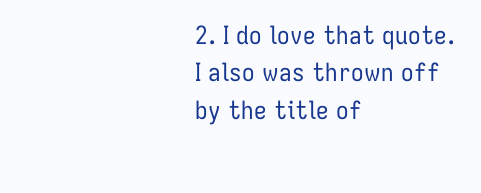2. I do love that quote. I also was thrown off by the title of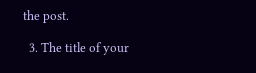the post.

  3. The title of your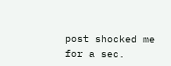post shocked me for a sec.